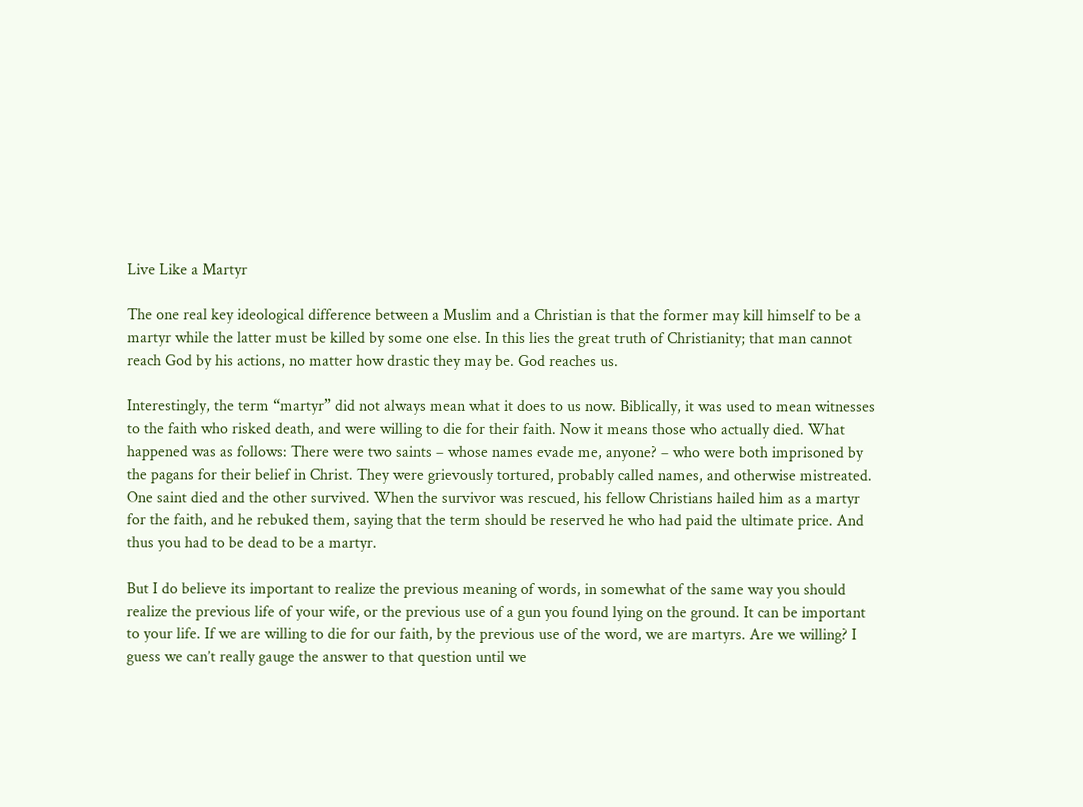Live Like a Martyr

The one real key ideological difference between a Muslim and a Christian is that the former may kill himself to be a martyr while the latter must be killed by some one else. In this lies the great truth of Christianity; that man cannot reach God by his actions, no matter how drastic they may be. God reaches us.

Interestingly, the term “martyr” did not always mean what it does to us now. Biblically, it was used to mean witnesses to the faith who risked death, and were willing to die for their faith. Now it means those who actually died. What happened was as follows: There were two saints – whose names evade me, anyone? – who were both imprisoned by the pagans for their belief in Christ. They were grievously tortured, probably called names, and otherwise mistreated. One saint died and the other survived. When the survivor was rescued, his fellow Christians hailed him as a martyr for the faith, and he rebuked them, saying that the term should be reserved he who had paid the ultimate price. And thus you had to be dead to be a martyr.

But I do believe its important to realize the previous meaning of words, in somewhat of the same way you should realize the previous life of your wife, or the previous use of a gun you found lying on the ground. It can be important to your life. If we are willing to die for our faith, by the previous use of the word, we are martyrs. Are we willing? I guess we can’t really gauge the answer to that question until we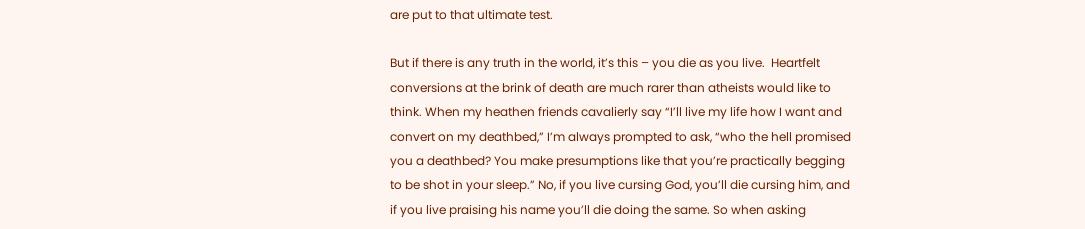are put to that ultimate test.

But if there is any truth in the world, it’s this – you die as you live.  Heartfelt conversions at the brink of death are much rarer than atheists would like to think. When my heathen friends cavalierly say “I’ll live my life how I want and convert on my deathbed,” I’m always prompted to ask, “who the hell promised you a deathbed? You make presumptions like that you’re practically begging to be shot in your sleep.” No, if you live cursing God, you’ll die cursing him, and if you live praising his name you’ll die doing the same. So when asking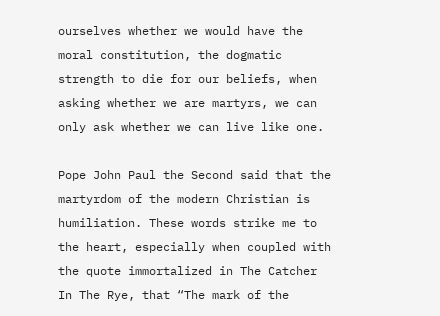ourselves whether we would have the moral constitution, the dogmatic strength to die for our beliefs, when asking whether we are martyrs, we can only ask whether we can live like one.

Pope John Paul the Second said that the martyrdom of the modern Christian is humiliation. These words strike me to the heart, especially when coupled with the quote immortalized in The Catcher In The Rye, that “The mark of the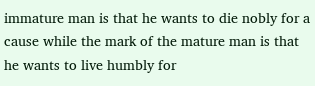immature man is that he wants to die nobly for a cause while the mark of the mature man is that he wants to live humbly for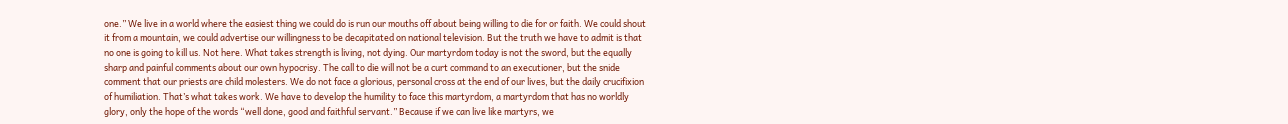one.” We live in a world where the easiest thing we could do is run our mouths off about being willing to die for or faith. We could shout it from a mountain, we could advertise our willingness to be decapitated on national television. But the truth we have to admit is that no one is going to kill us. Not here. What takes strength is living, not dying. Our martyrdom today is not the sword, but the equally sharp and painful comments about our own hypocrisy. The call to die will not be a curt command to an executioner, but the snide comment that our priests are child molesters. We do not face a glorious, personal cross at the end of our lives, but the daily crucifixion of humiliation. That’s what takes work. We have to develop the humility to face this martyrdom, a martyrdom that has no worldly glory, only the hope of the words “well done, good and faithful servant.” Because if we can live like martyrs, we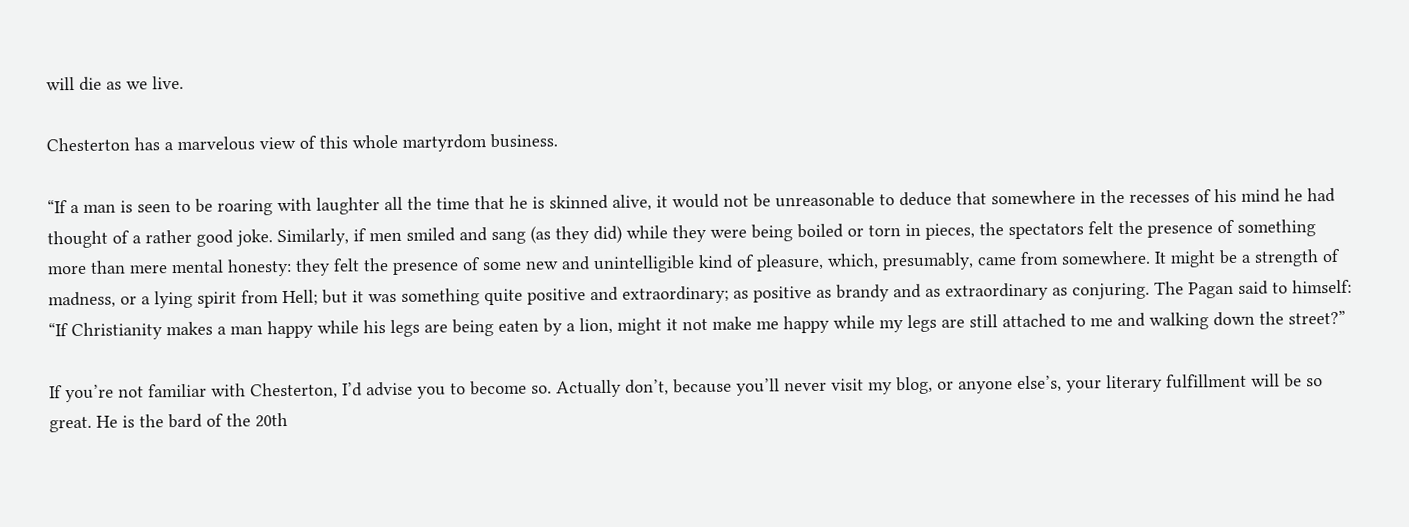will die as we live.

Chesterton has a marvelous view of this whole martyrdom business.

“If a man is seen to be roaring with laughter all the time that he is skinned alive, it would not be unreasonable to deduce that somewhere in the recesses of his mind he had thought of a rather good joke. Similarly, if men smiled and sang (as they did) while they were being boiled or torn in pieces, the spectators felt the presence of something more than mere mental honesty: they felt the presence of some new and unintelligible kind of pleasure, which, presumably, came from somewhere. It might be a strength of madness, or a lying spirit from Hell; but it was something quite positive and extraordinary; as positive as brandy and as extraordinary as conjuring. The Pagan said to himself: “If Christianity makes a man happy while his legs are being eaten by a lion, might it not make me happy while my legs are still attached to me and walking down the street?”

If you’re not familiar with Chesterton, I’d advise you to become so. Actually don’t, because you’ll never visit my blog, or anyone else’s, your literary fulfillment will be so great. He is the bard of the 20th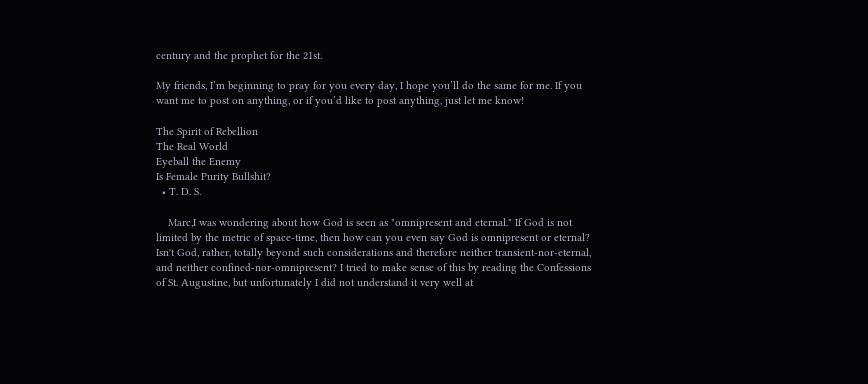century and the prophet for the 21st.

My friends, I’m beginning to pray for you every day, I hope you’ll do the same for me. If you want me to post on anything, or if you’d like to post anything, just let me know!

The Spirit of Rebellion
The Real World
Eyeball the Enemy
Is Female Purity Bullshit?
  • T. D. S.

    Marc,I was wondering about how God is seen as "omnipresent and eternal." If God is not limited by the metric of space-time, then how can you even say God is omnipresent or eternal? Isn't God, rather, totally beyond such considerations and therefore neither transient-nor-eternal, and neither confined-nor-omnipresent? I tried to make sense of this by reading the Confessions of St. Augustine, but unfortunately I did not understand it very well at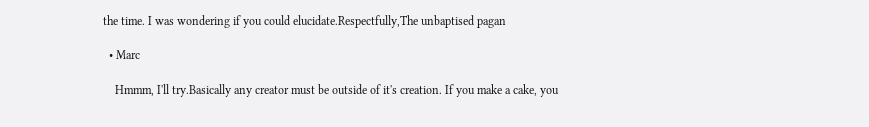the time. I was wondering if you could elucidate.Respectfully,The unbaptised pagan

  • Marc

    Hmmm, I'll try.Basically any creator must be outside of it's creation. If you make a cake, you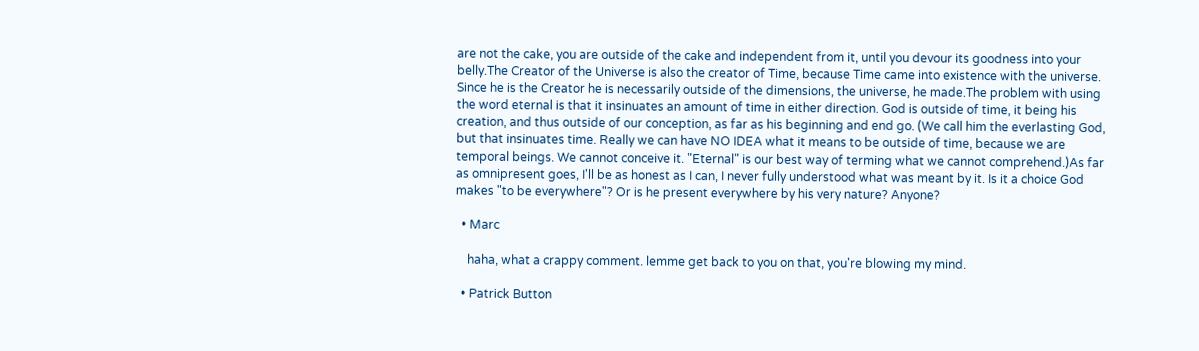are not the cake, you are outside of the cake and independent from it, until you devour its goodness into your belly.The Creator of the Universe is also the creator of Time, because Time came into existence with the universe. Since he is the Creator he is necessarily outside of the dimensions, the universe, he made.The problem with using the word eternal is that it insinuates an amount of time in either direction. God is outside of time, it being his creation, and thus outside of our conception, as far as his beginning and end go. (We call him the everlasting God, but that insinuates time. Really we can have NO IDEA what it means to be outside of time, because we are temporal beings. We cannot conceive it. "Eternal" is our best way of terming what we cannot comprehend.)As far as omnipresent goes, I'll be as honest as I can, I never fully understood what was meant by it. Is it a choice God makes "to be everywhere"? Or is he present everywhere by his very nature? Anyone?

  • Marc

    haha, what a crappy comment. lemme get back to you on that, you're blowing my mind.

  • Patrick Button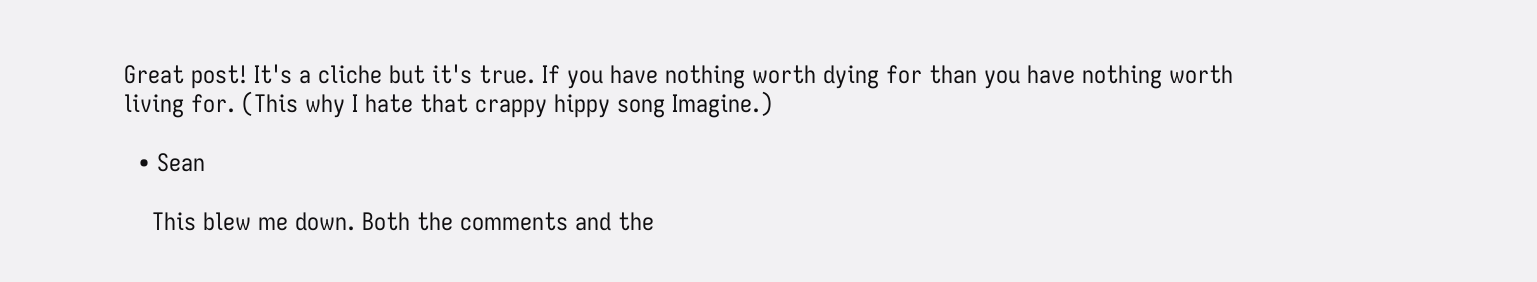Great post! It's a cliche but it's true. If you have nothing worth dying for than you have nothing worth living for. (This why I hate that crappy hippy song Imagine.)

  • Sean

    This blew me down. Both the comments and the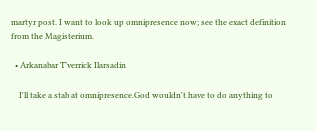martyr post. I want to look up omnipresence now; see the exact definition from the Magisterium.

  • Arkanabar T’verrick Ilarsadin

    I'll take a stab at omnipresence.God wouldn't have to do anything to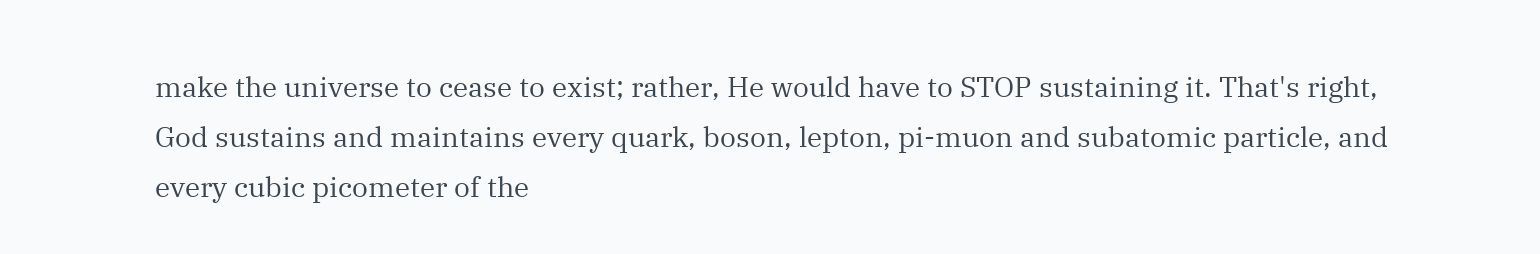make the universe to cease to exist; rather, He would have to STOP sustaining it. That's right, God sustains and maintains every quark, boson, lepton, pi-muon and subatomic particle, and every cubic picometer of the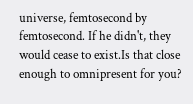universe, femtosecond by femtosecond. If he didn't, they would cease to exist.Is that close enough to omnipresent for you?